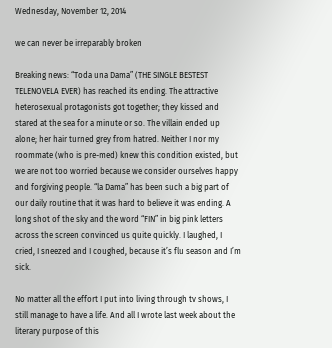Wednesday, November 12, 2014

we can never be irreparably broken

Breaking news: “Toda una Dama” (THE SINGLE BESTEST TELENOVELA EVER) has reached its ending. The attractive heterosexual protagonists got together; they kissed and stared at the sea for a minute or so. The villain ended up alone; her hair turned grey from hatred. Neither I nor my roommate (who is pre-med) knew this condition existed, but we are not too worried because we consider ourselves happy and forgiving people. “la Dama” has been such a big part of our daily routine that it was hard to believe it was ending. A long shot of the sky and the word “FIN” in big pink letters across the screen convinced us quite quickly. I laughed, I cried, I sneezed and I coughed, because it’s flu season and I’m sick.

No matter all the effort I put into living through tv shows, I still manage to have a life. And all I wrote last week about the literary purpose of this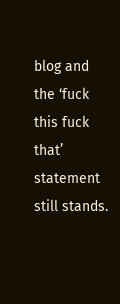blog and the ‘fuck this fuck that’ statement still stands.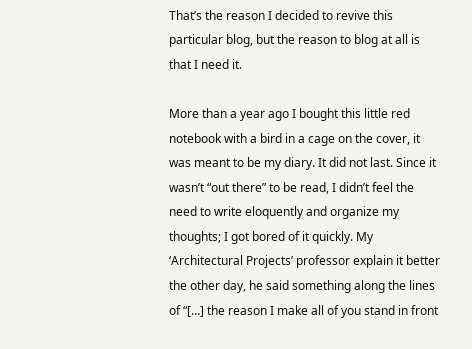That’s the reason I decided to revive this particular blog, but the reason to blog at all is that I need it.

More than a year ago I bought this little red notebook with a bird in a cage on the cover, it was meant to be my diary. It did not last. Since it wasn’t “out there” to be read, I didn’t feel the need to write eloquently and organize my thoughts; I got bored of it quickly. My ‘Architectural Projects’ professor explain it better the other day, he said something along the lines of “[…] the reason I make all of you stand in front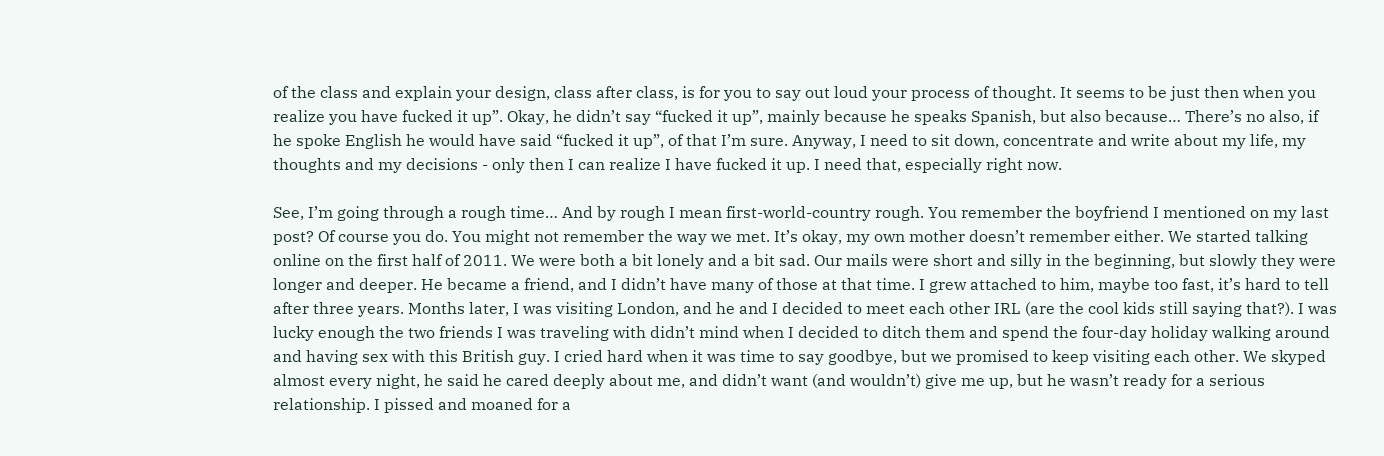of the class and explain your design, class after class, is for you to say out loud your process of thought. It seems to be just then when you realize you have fucked it up”. Okay, he didn’t say “fucked it up”, mainly because he speaks Spanish, but also because… There’s no also, if he spoke English he would have said “fucked it up”, of that I’m sure. Anyway, I need to sit down, concentrate and write about my life, my thoughts and my decisions - only then I can realize I have fucked it up. I need that, especially right now.

See, I’m going through a rough time… And by rough I mean first-world-country rough. You remember the boyfriend I mentioned on my last post? Of course you do. You might not remember the way we met. It’s okay, my own mother doesn’t remember either. We started talking online on the first half of 2011. We were both a bit lonely and a bit sad. Our mails were short and silly in the beginning, but slowly they were longer and deeper. He became a friend, and I didn’t have many of those at that time. I grew attached to him, maybe too fast, it’s hard to tell after three years. Months later, I was visiting London, and he and I decided to meet each other IRL (are the cool kids still saying that?). I was lucky enough the two friends I was traveling with didn’t mind when I decided to ditch them and spend the four-day holiday walking around and having sex with this British guy. I cried hard when it was time to say goodbye, but we promised to keep visiting each other. We skyped almost every night, he said he cared deeply about me, and didn’t want (and wouldn’t) give me up, but he wasn’t ready for a serious relationship. I pissed and moaned for a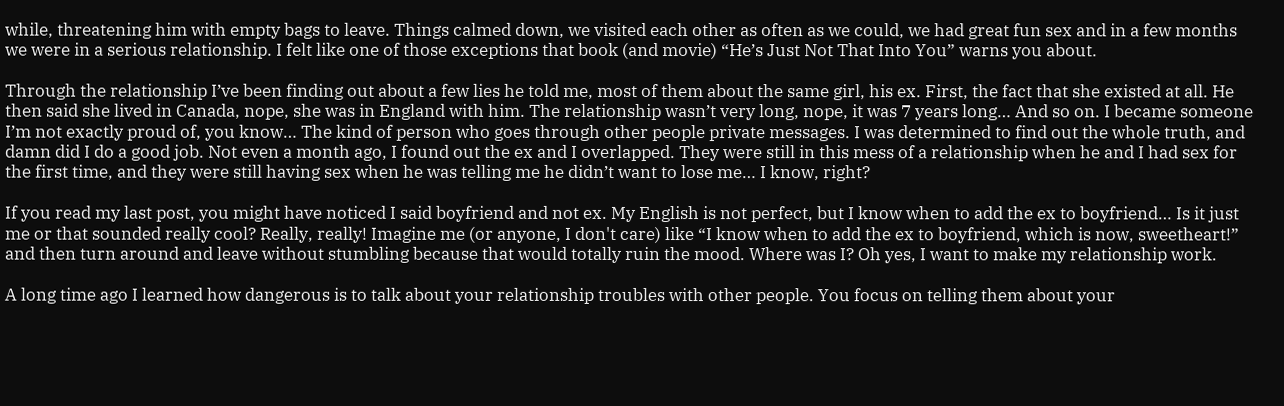while, threatening him with empty bags to leave. Things calmed down, we visited each other as often as we could, we had great fun sex and in a few months we were in a serious relationship. I felt like one of those exceptions that book (and movie) “He’s Just Not That Into You” warns you about.

Through the relationship I’ve been finding out about a few lies he told me, most of them about the same girl, his ex. First, the fact that she existed at all. He then said she lived in Canada, nope, she was in England with him. The relationship wasn’t very long, nope, it was 7 years long… And so on. I became someone I’m not exactly proud of, you know… The kind of person who goes through other people private messages. I was determined to find out the whole truth, and damn did I do a good job. Not even a month ago, I found out the ex and I overlapped. They were still in this mess of a relationship when he and I had sex for the first time, and they were still having sex when he was telling me he didn’t want to lose me… I know, right?

If you read my last post, you might have noticed I said boyfriend and not ex. My English is not perfect, but I know when to add the ex to boyfriend… Is it just me or that sounded really cool? Really, really! Imagine me (or anyone, I don't care) like “I know when to add the ex to boyfriend, which is now, sweetheart!” and then turn around and leave without stumbling because that would totally ruin the mood. Where was I? Oh yes, I want to make my relationship work.

A long time ago I learned how dangerous is to talk about your relationship troubles with other people. You focus on telling them about your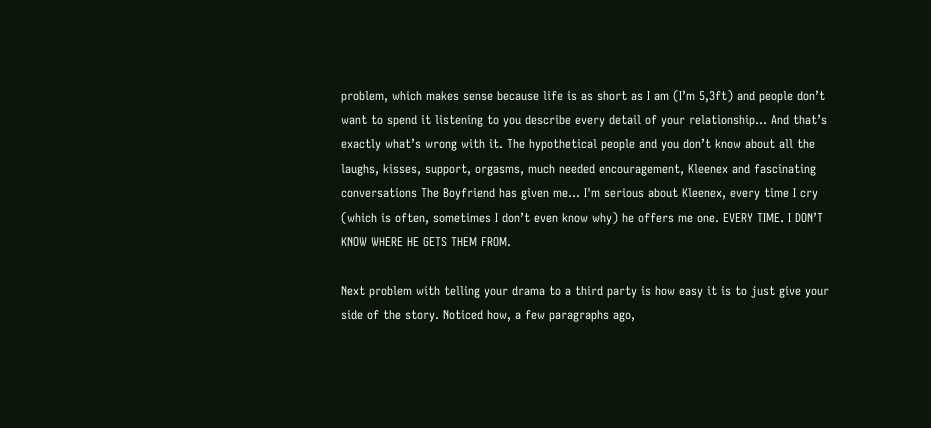problem, which makes sense because life is as short as I am (I’m 5,3ft) and people don’t want to spend it listening to you describe every detail of your relationship… And that’s exactly what’s wrong with it. The hypothetical people and you don’t know about all the laughs, kisses, support, orgasms, much needed encouragement, Kleenex and fascinating conversations The Boyfriend has given me… I'm serious about Kleenex, every time I cry (which is often, sometimes I don’t even know why) he offers me one. EVERY TIME. I DON’T KNOW WHERE HE GETS THEM FROM.

Next problem with telling your drama to a third party is how easy it is to just give your side of the story. Noticed how, a few paragraphs ago,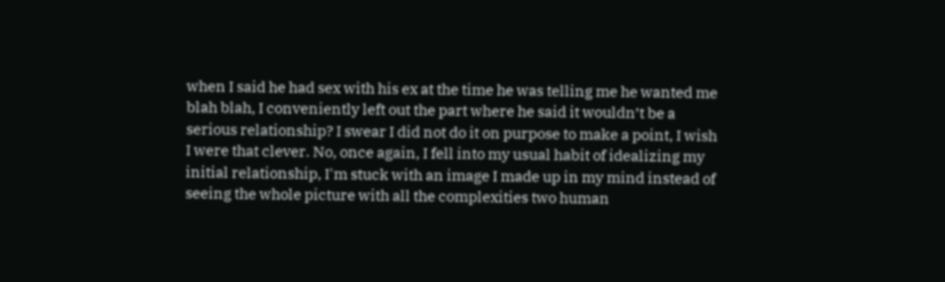when I said he had sex with his ex at the time he was telling me he wanted me blah blah, I conveniently left out the part where he said it wouldn’t be a serious relationship? I swear I did not do it on purpose to make a point, I wish I were that clever. No, once again, I fell into my usual habit of idealizing my initial relationship, I'm stuck with an image I made up in my mind instead of seeing the whole picture with all the complexities two human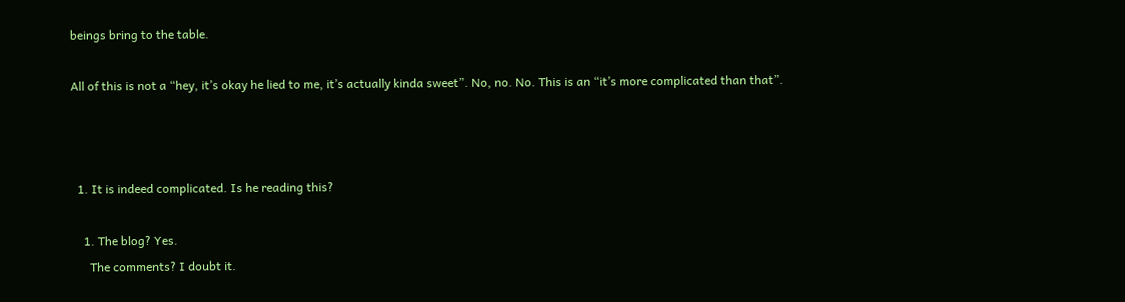beings bring to the table.

All of this is not a “hey, it’s okay he lied to me, it’s actually kinda sweet”. No, no. No. This is an “it’s more complicated than that”.



  1. It is indeed complicated. Is he reading this?

    1. The blog? Yes.
      The comments? I doubt it.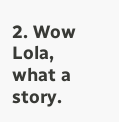2. Wow Lola, what a story.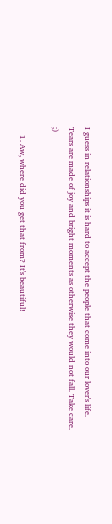I guess in relationships it is hard to accept the people that come into our lover's life. Tears are made of joy and bright moments as otherwise they would not fall. Take care. ;)

    1. Aw, where did you get that from? It's beautiful!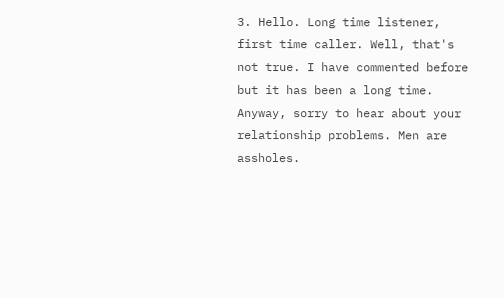3. Hello. Long time listener, first time caller. Well, that's not true. I have commented before but it has been a long time. Anyway, sorry to hear about your relationship problems. Men are assholes.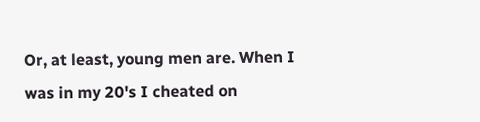Or, at least, young men are. When I was in my 20's I cheated on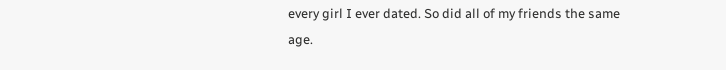every girl I ever dated. So did all of my friends the same age.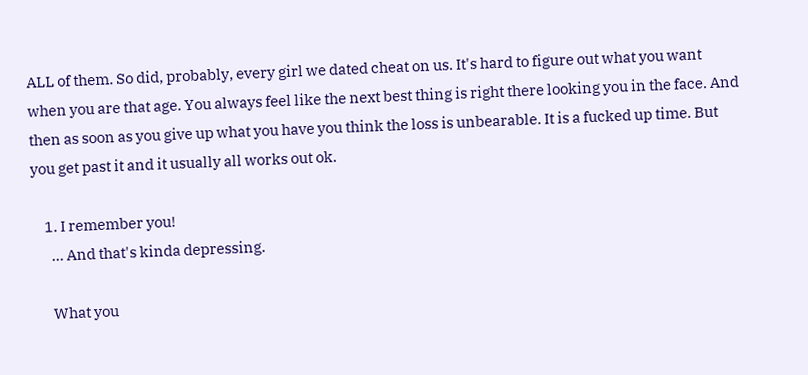ALL of them. So did, probably, every girl we dated cheat on us. It's hard to figure out what you want when you are that age. You always feel like the next best thing is right there looking you in the face. And then as soon as you give up what you have you think the loss is unbearable. It is a fucked up time. But you get past it and it usually all works out ok.

    1. I remember you!
      ... And that's kinda depressing.

      What you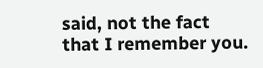said, not the fact that I remember you.